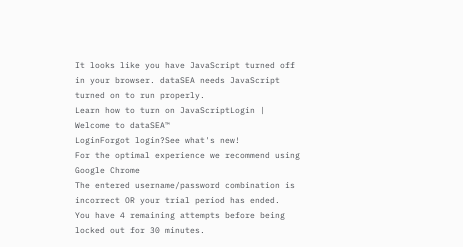It looks like you have JavaScript turned off in your browser. dataSEA needs JavaScript turned on to run properly.
Learn how to turn on JavaScriptLogin | Welcome to dataSEA™
LoginForgot login?See what's new!
For the optimal experience we recommend using Google Chrome
The entered username/password combination is incorrect OR your trial period has ended.
You have 4 remaining attempts before being locked out for 30 minutes.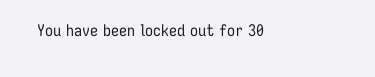You have been locked out for 30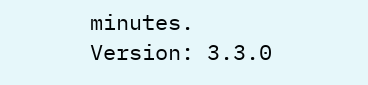minutes.
Version: 3.3.0